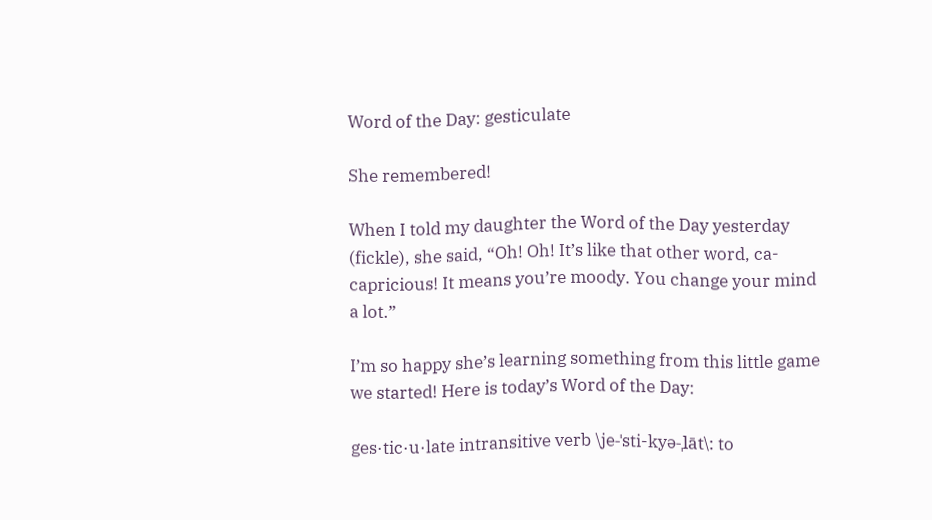Word of the Day: gesticulate

She remembered!

When I told my daughter the Word of the Day yesterday (fickle), she said, “Oh! Oh! It’s like that other word, ca-capricious! It means you’re moody. You change your mind a lot.”

I’m so happy she’s learning something from this little game we started! Here is today’s Word of the Day:

ges·tic·u·late intransitive verb \je-ˈsti-kyə-ˌlāt\: to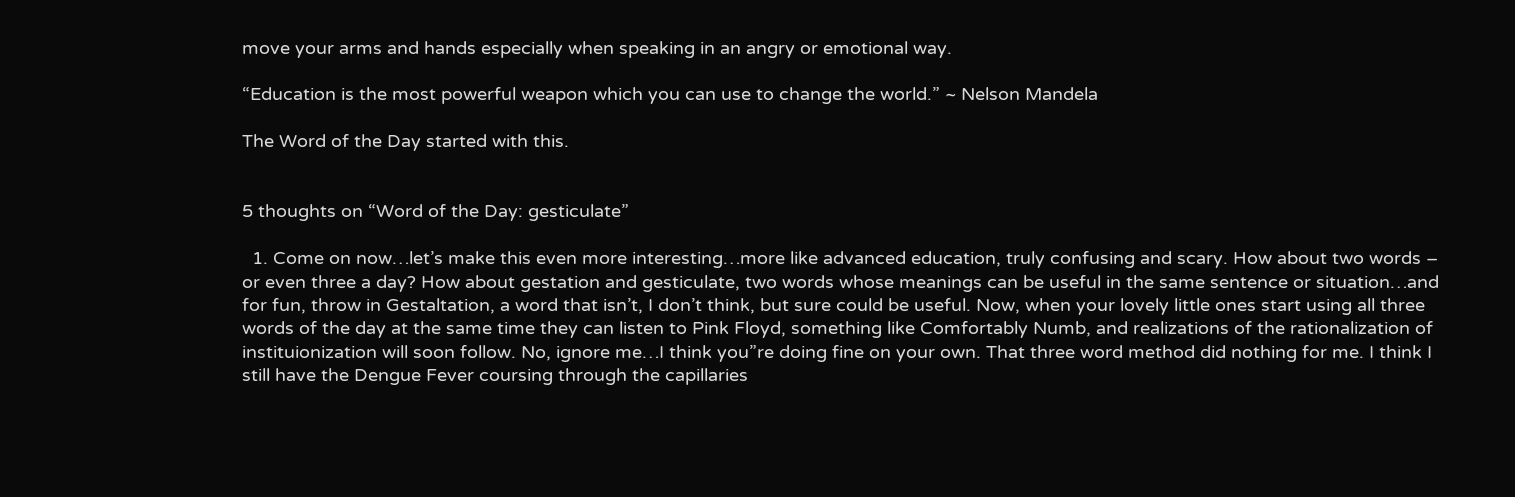move your arms and hands especially when speaking in an angry or emotional way.

“Education is the most powerful weapon which you can use to change the world.” ~ Nelson Mandela

The Word of the Day started with this.


5 thoughts on “Word of the Day: gesticulate”

  1. Come on now…let’s make this even more interesting…more like advanced education, truly confusing and scary. How about two words – or even three a day? How about gestation and gesticulate, two words whose meanings can be useful in the same sentence or situation…and for fun, throw in Gestaltation, a word that isn’t, I don’t think, but sure could be useful. Now, when your lovely little ones start using all three words of the day at the same time they can listen to Pink Floyd, something like Comfortably Numb, and realizations of the rationalization of instituionization will soon follow. No, ignore me…I think you”re doing fine on your own. That three word method did nothing for me. I think I still have the Dengue Fever coursing through the capillaries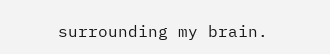surrounding my brain.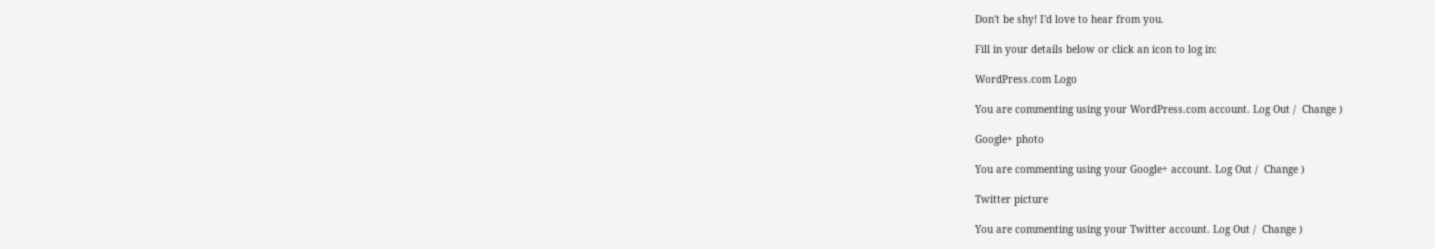Don't be shy! I'd love to hear from you.

Fill in your details below or click an icon to log in:

WordPress.com Logo

You are commenting using your WordPress.com account. Log Out /  Change )

Google+ photo

You are commenting using your Google+ account. Log Out /  Change )

Twitter picture

You are commenting using your Twitter account. Log Out /  Change )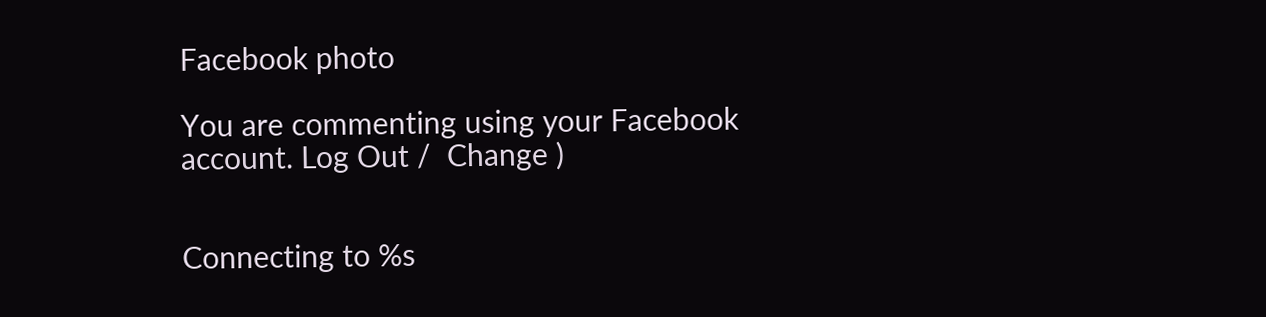Facebook photo

You are commenting using your Facebook account. Log Out /  Change )


Connecting to %s